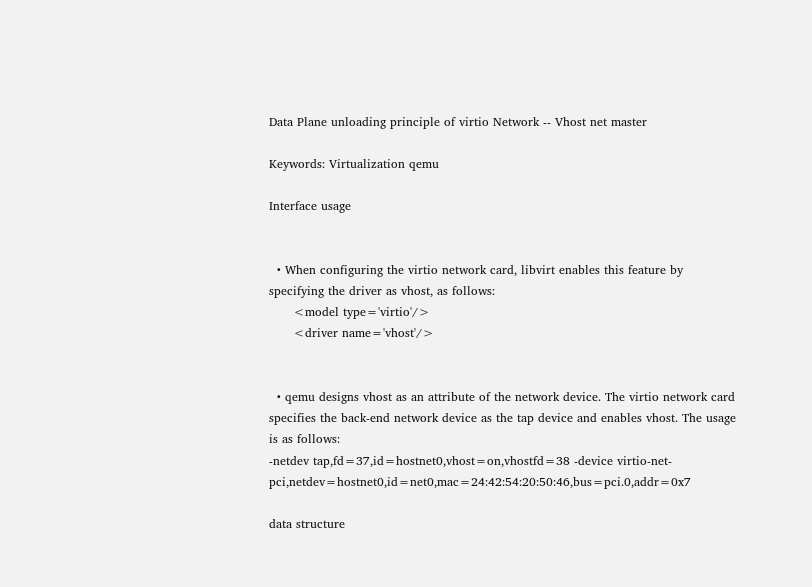Data Plane unloading principle of virtio Network -- Vhost net master

Keywords: Virtualization qemu

Interface usage


  • When configuring the virtio network card, libvirt enables this feature by specifying the driver as vhost, as follows:
      <model type='virtio'/>
      <driver name='vhost'/>


  • qemu designs vhost as an attribute of the network device. The virtio network card specifies the back-end network device as the tap device and enables vhost. The usage is as follows:
-netdev tap,fd=37,id=hostnet0,vhost=on,vhostfd=38 -device virtio-net-pci,netdev=hostnet0,id=net0,mac=24:42:54:20:50:46,bus=pci.0,addr=0x7

data structure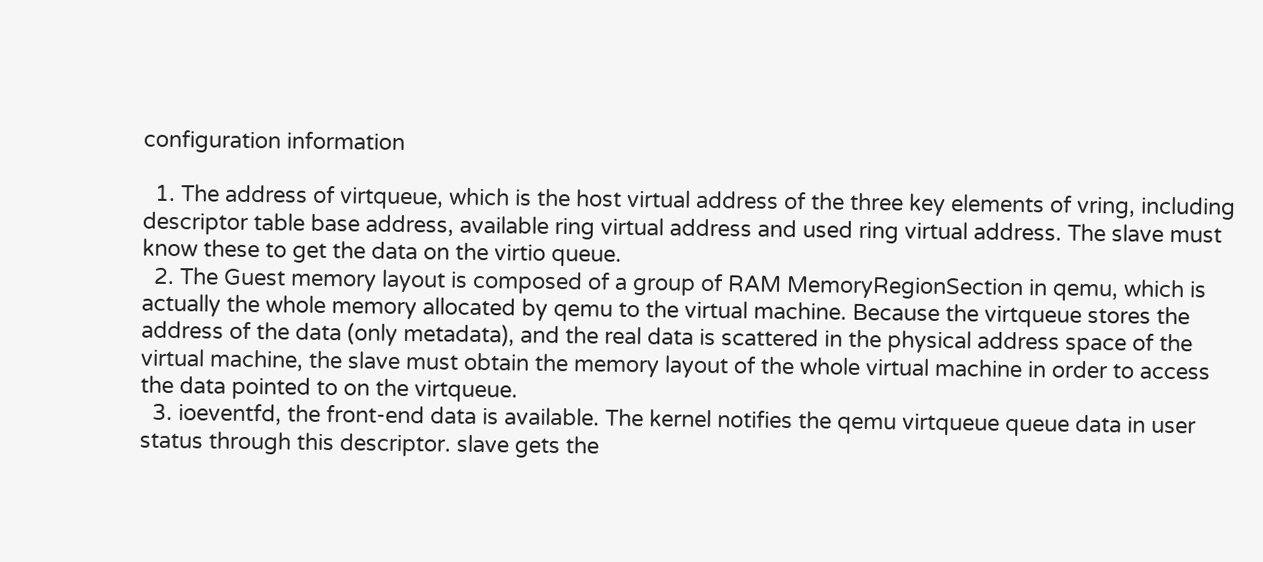configuration information

  1. The address of virtqueue, which is the host virtual address of the three key elements of vring, including descriptor table base address, available ring virtual address and used ring virtual address. The slave must know these to get the data on the virtio queue.
  2. The Guest memory layout is composed of a group of RAM MemoryRegionSection in qemu, which is actually the whole memory allocated by qemu to the virtual machine. Because the virtqueue stores the address of the data (only metadata), and the real data is scattered in the physical address space of the virtual machine, the slave must obtain the memory layout of the whole virtual machine in order to access the data pointed to on the virtqueue.
  3. ioeventfd, the front-end data is available. The kernel notifies the qemu virtqueue queue data in user status through this descriptor. slave gets the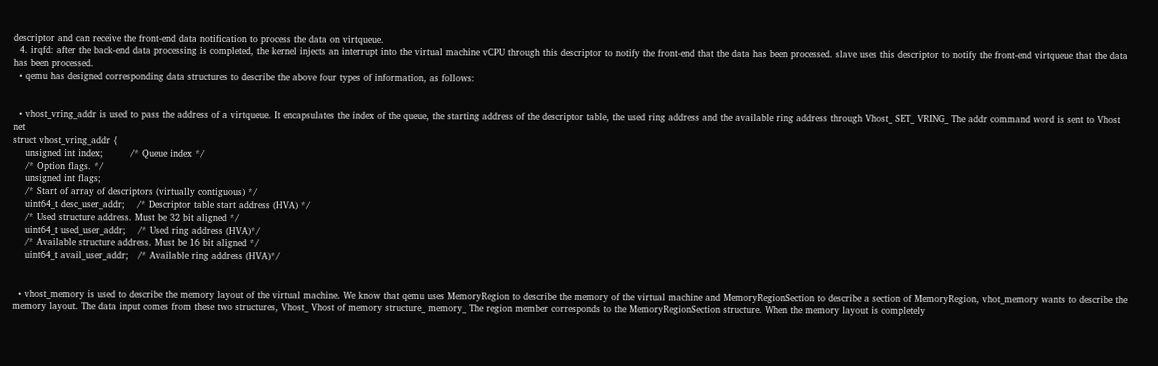descriptor and can receive the front-end data notification to process the data on virtqueue.
  4. irqfd: after the back-end data processing is completed, the kernel injects an interrupt into the virtual machine vCPU through this descriptor to notify the front-end that the data has been processed. slave uses this descriptor to notify the front-end virtqueue that the data has been processed.
  • qemu has designed corresponding data structures to describe the above four types of information, as follows:


  • vhost_vring_addr is used to pass the address of a virtqueue. It encapsulates the index of the queue, the starting address of the descriptor table, the used ring address and the available ring address through Vhost_ SET_ VRING_ The addr command word is sent to Vhost net
struct vhost_vring_addr {
    unsigned int index;         /* Queue index */
    /* Option flags. */
    unsigned int flags;
    /* Start of array of descriptors (virtually contiguous) */
    uint64_t desc_user_addr;    /* Descriptor table start address (HVA) */
    /* Used structure address. Must be 32 bit aligned */
    uint64_t used_user_addr;    /* Used ring address (HVA)*/
    /* Available structure address. Must be 16 bit aligned */
    uint64_t avail_user_addr;   /* Available ring address (HVA)*/


  • vhost_memory is used to describe the memory layout of the virtual machine. We know that qemu uses MemoryRegion to describe the memory of the virtual machine and MemoryRegionSection to describe a section of MemoryRegion, vhot_memory wants to describe the memory layout. The data input comes from these two structures, Vhost_ Vhost of memory structure_ memory_ The region member corresponds to the MemoryRegionSection structure. When the memory layout is completely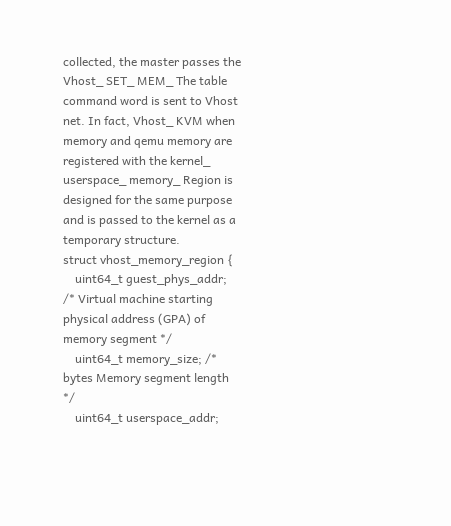collected, the master passes the Vhost_ SET_ MEM_ The table command word is sent to Vhost net. In fact, Vhost_ KVM when memory and qemu memory are registered with the kernel_ userspace_ memory_ Region is designed for the same purpose and is passed to the kernel as a temporary structure.
struct vhost_memory_region {
    uint64_t guest_phys_addr;               /* Virtual machine starting physical address (GPA) of memory segment */
    uint64_t memory_size; /* bytes Memory segment length */
    uint64_t userspace_addr;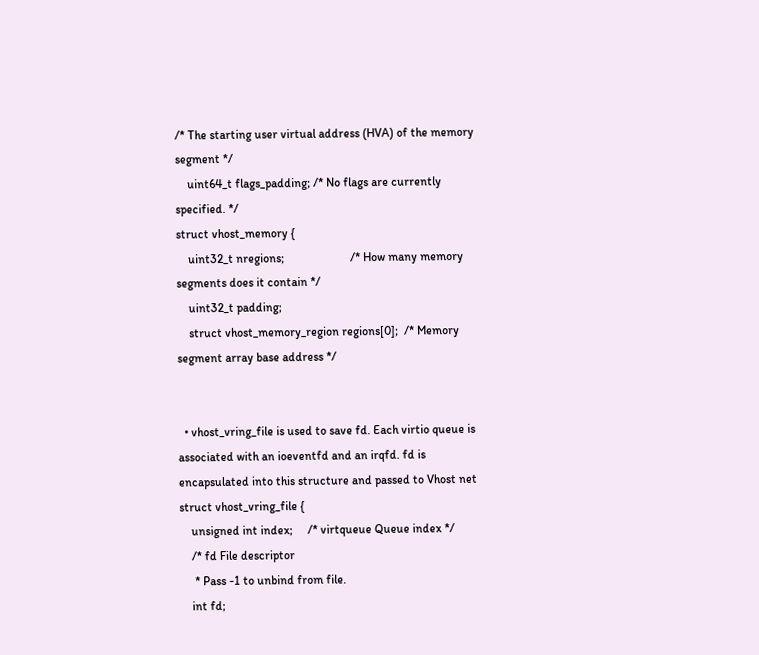/* The starting user virtual address (HVA) of the memory segment */
    uint64_t flags_padding; /* No flags are currently specified. */
struct vhost_memory {
    uint32_t nregions;                      /* How many memory segments does it contain */
    uint32_t padding;
    struct vhost_memory_region regions[0];  /* Memory segment array base address */


  • vhost_vring_file is used to save fd. Each virtio queue is associated with an ioeventfd and an irqfd. fd is encapsulated into this structure and passed to Vhost net
struct vhost_vring_file {
    unsigned int index;     /* virtqueue Queue index */
    /* fd File descriptor
     * Pass -1 to unbind from file.
    int fd;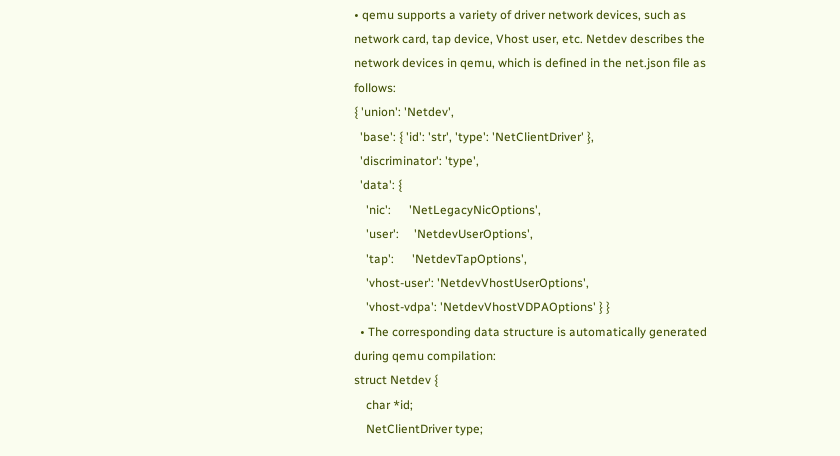• qemu supports a variety of driver network devices, such as network card, tap device, Vhost user, etc. Netdev describes the network devices in qemu, which is defined in the net.json file as follows:
{ 'union': 'Netdev',
  'base': { 'id': 'str', 'type': 'NetClientDriver' },
  'discriminator': 'type',
  'data': {
    'nic':      'NetLegacyNicOptions',
    'user':     'NetdevUserOptions',
    'tap':      'NetdevTapOptions',
    'vhost-user': 'NetdevVhostUserOptions',
    'vhost-vdpa': 'NetdevVhostVDPAOptions' } }
  • The corresponding data structure is automatically generated during qemu compilation:
struct Netdev {
    char *id;
    NetClientDriver type;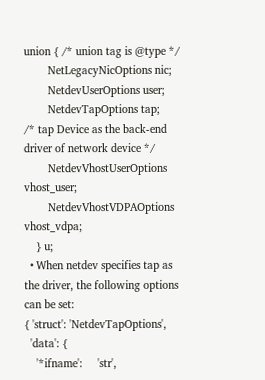union { /* union tag is @type */
        NetLegacyNicOptions nic;
        NetdevUserOptions user;
        NetdevTapOptions tap;           /* tap Device as the back-end driver of network device */
        NetdevVhostUserOptions vhost_user;
        NetdevVhostVDPAOptions vhost_vdpa;
    } u;
  • When netdev specifies tap as the driver, the following options can be set:
{ 'struct': 'NetdevTapOptions',
  'data': {
    '*ifname':     'str',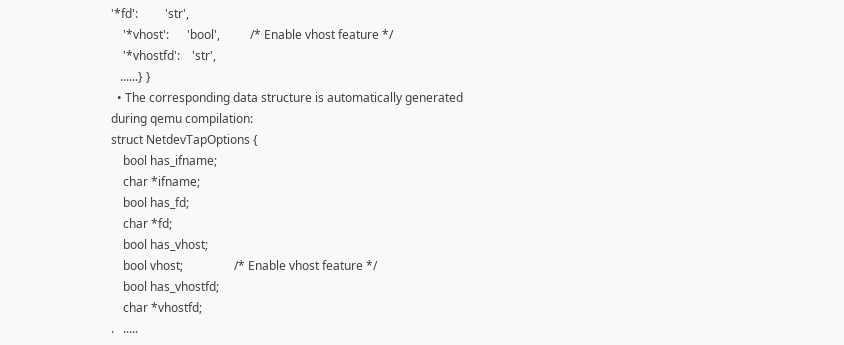'*fd':         'str',
    '*vhost':      'bool',          /* Enable vhost feature */
    '*vhostfd':    'str',
   ......} }
  • The corresponding data structure is automatically generated during qemu compilation:
struct NetdevTapOptions {
    bool has_ifname;
    char *ifname;
    bool has_fd;
    char *fd;
    bool has_vhost;
    bool vhost;                 /* Enable vhost feature */
    bool has_vhostfd;
    char *vhostfd;
.   .....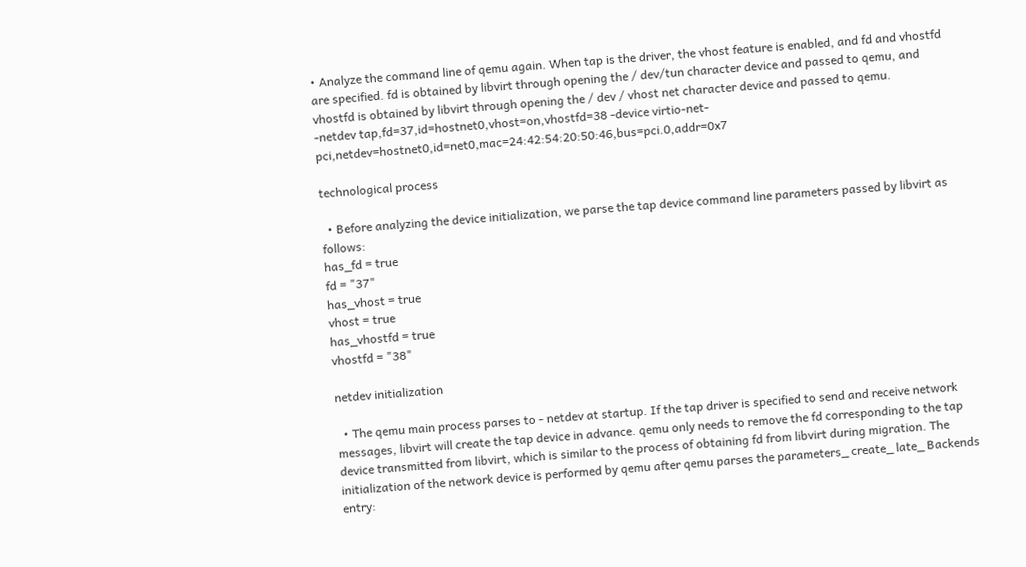• Analyze the command line of qemu again. When tap is the driver, the vhost feature is enabled, and fd and vhostfd are specified. fd is obtained by libvirt through opening the / dev/tun character device and passed to qemu, and vhostfd is obtained by libvirt through opening the / dev / vhost net character device and passed to qemu.
-netdev tap,fd=37,id=hostnet0,vhost=on,vhostfd=38 -device virtio-net-pci,netdev=hostnet0,id=net0,mac=24:42:54:20:50:46,bus=pci.0,addr=0x7

technological process

  • Before analyzing the device initialization, we parse the tap device command line parameters passed by libvirt as follows:
has_fd = true
fd = "37"
has_vhost = true
vhost = true
has_vhostfd = true
vhostfd = "38"

netdev initialization

  • The qemu main process parses to - netdev at startup. If the tap driver is specified to send and receive network messages, libvirt will create the tap device in advance. qemu only needs to remove the fd corresponding to the tap device transmitted from libvirt, which is similar to the process of obtaining fd from libvirt during migration. The initialization of the network device is performed by qemu after qemu parses the parameters_ create_ late_ Backends entry: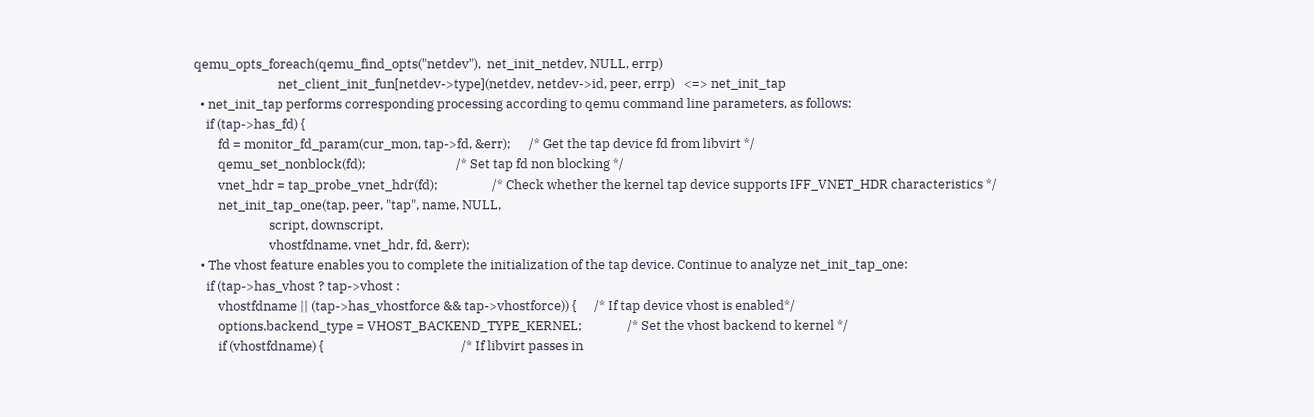qemu_opts_foreach(qemu_find_opts("netdev"),  net_init_netdev, NULL, errp)
                            net_client_init_fun[netdev->type](netdev, netdev->id, peer, errp)   <=> net_init_tap
  • net_init_tap performs corresponding processing according to qemu command line parameters, as follows:
    if (tap->has_fd) {
        fd = monitor_fd_param(cur_mon, tap->fd, &err);      /* Get the tap device fd from libvirt */
        qemu_set_nonblock(fd);                              /* Set tap fd non blocking */
        vnet_hdr = tap_probe_vnet_hdr(fd);                  /* Check whether the kernel tap device supports IFF_VNET_HDR characteristics */
        net_init_tap_one(tap, peer, "tap", name, NULL,
                         script, downscript,
                         vhostfdname, vnet_hdr, fd, &err);
  • The vhost feature enables you to complete the initialization of the tap device. Continue to analyze net_init_tap_one:
    if (tap->has_vhost ? tap->vhost :
        vhostfdname || (tap->has_vhostforce && tap->vhostforce)) {      /* If tap device vhost is enabled*/
        options.backend_type = VHOST_BACKEND_TYPE_KERNEL;               /* Set the vhost backend to kernel */
        if (vhostfdname) {                                              /* If libvirt passes in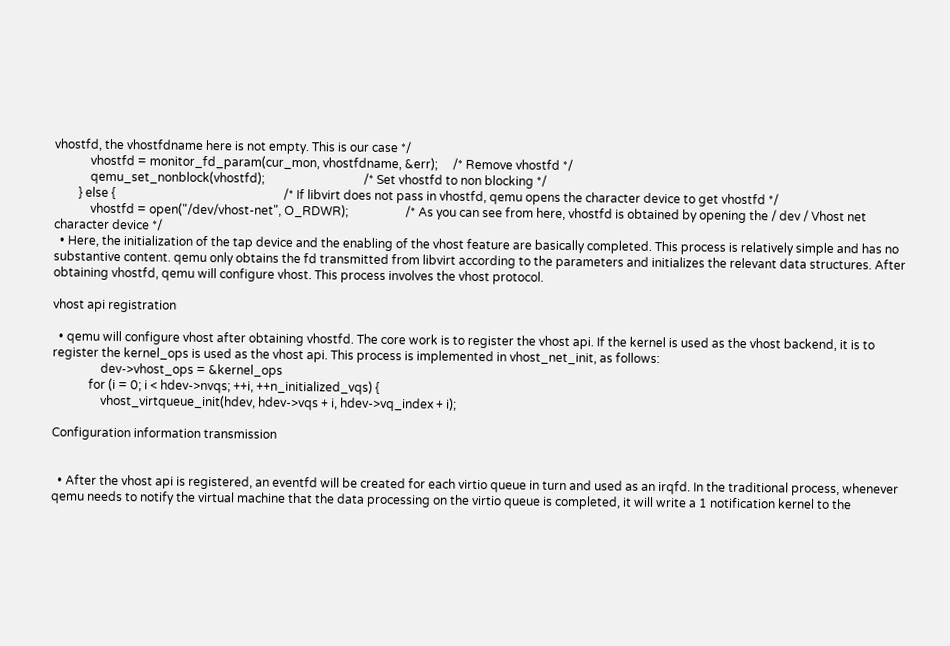vhostfd, the vhostfdname here is not empty. This is our case */
            vhostfd = monitor_fd_param(cur_mon, vhostfdname, &err);     /* Remove vhostfd */
            qemu_set_nonblock(vhostfd);                                 /* Set vhostfd to non blocking */
        } else {                                                        /* If libvirt does not pass in vhostfd, qemu opens the character device to get vhostfd */
            vhostfd = open("/dev/vhost-net", O_RDWR);                   /* As you can see from here, vhostfd is obtained by opening the / dev / Vhost net character device */
  • Here, the initialization of the tap device and the enabling of the vhost feature are basically completed. This process is relatively simple and has no substantive content. qemu only obtains the fd transmitted from libvirt according to the parameters and initializes the relevant data structures. After obtaining vhostfd, qemu will configure vhost. This process involves the vhost protocol.

vhost api registration

  • qemu will configure vhost after obtaining vhostfd. The core work is to register the vhost api. If the kernel is used as the vhost backend, it is to register the kernel_ops is used as the vhost api. This process is implemented in vhost_net_init, as follows:
                dev->vhost_ops = &kernel_ops
            for (i = 0; i < hdev->nvqs; ++i, ++n_initialized_vqs) {
                vhost_virtqueue_init(hdev, hdev->vqs + i, hdev->vq_index + i);

Configuration information transmission


  • After the vhost api is registered, an eventfd will be created for each virtio queue in turn and used as an irqfd. In the traditional process, whenever qemu needs to notify the virtual machine that the data processing on the virtio queue is completed, it will write a 1 notification kernel to the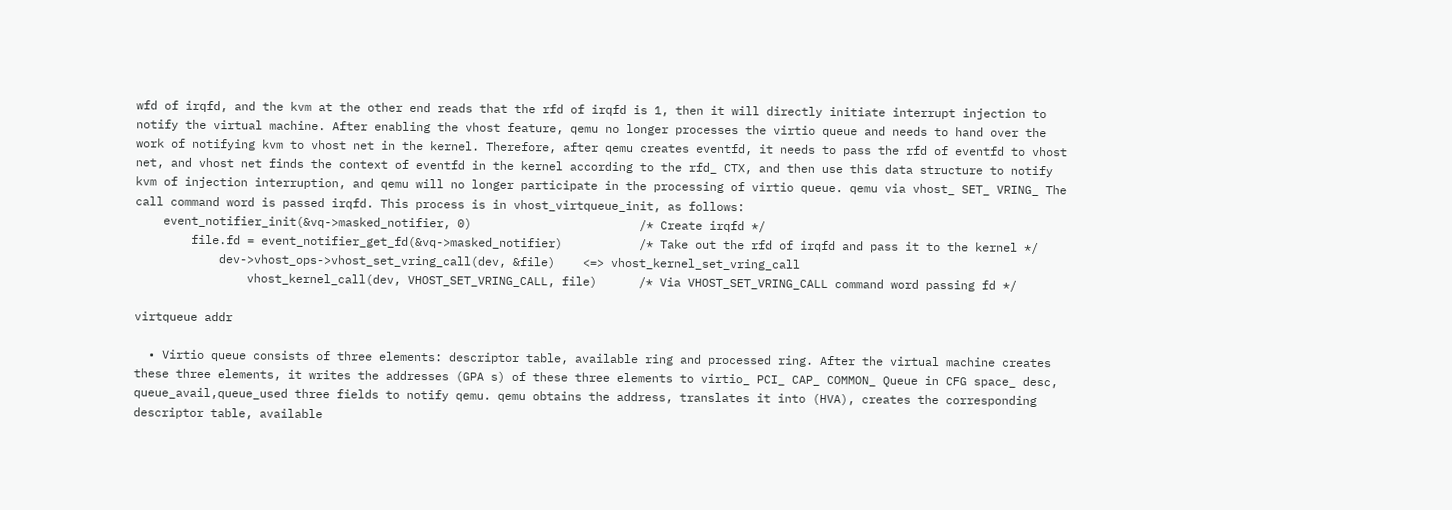wfd of irqfd, and the kvm at the other end reads that the rfd of irqfd is 1, then it will directly initiate interrupt injection to notify the virtual machine. After enabling the vhost feature, qemu no longer processes the virtio queue and needs to hand over the work of notifying kvm to vhost net in the kernel. Therefore, after qemu creates eventfd, it needs to pass the rfd of eventfd to vhost net, and vhost net finds the context of eventfd in the kernel according to the rfd_ CTX, and then use this data structure to notify kvm of injection interruption, and qemu will no longer participate in the processing of virtio queue. qemu via vhost_ SET_ VRING_ The call command word is passed irqfd. This process is in vhost_virtqueue_init, as follows:
    event_notifier_init(&vq->masked_notifier, 0)                        /* Create irqfd */
        file.fd = event_notifier_get_fd(&vq->masked_notifier)           /* Take out the rfd of irqfd and pass it to the kernel */
            dev->vhost_ops->vhost_set_vring_call(dev, &file)    <=> vhost_kernel_set_vring_call
                vhost_kernel_call(dev, VHOST_SET_VRING_CALL, file)      /* Via VHOST_SET_VRING_CALL command word passing fd */

virtqueue addr

  • Virtio queue consists of three elements: descriptor table, available ring and processed ring. After the virtual machine creates these three elements, it writes the addresses (GPA s) of these three elements to virtio_ PCI_ CAP_ COMMON_ Queue in CFG space_ desc, queue_avail,queue_used three fields to notify qemu. qemu obtains the address, translates it into (HVA), creates the corresponding descriptor table, available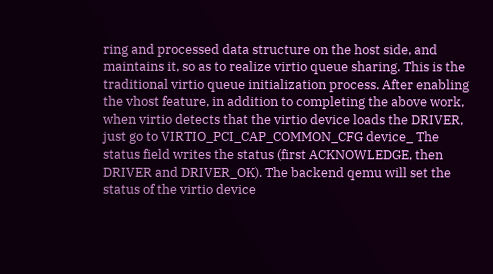ring and processed data structure on the host side, and maintains it, so as to realize virtio queue sharing. This is the traditional virtio queue initialization process. After enabling the vhost feature, in addition to completing the above work, when virtio detects that the virtio device loads the DRIVER, just go to VIRTIO_PCI_CAP_COMMON_CFG device_ The status field writes the status (first ACKNOWLEDGE, then DRIVER and DRIVER_OK). The backend qemu will set the status of the virtio device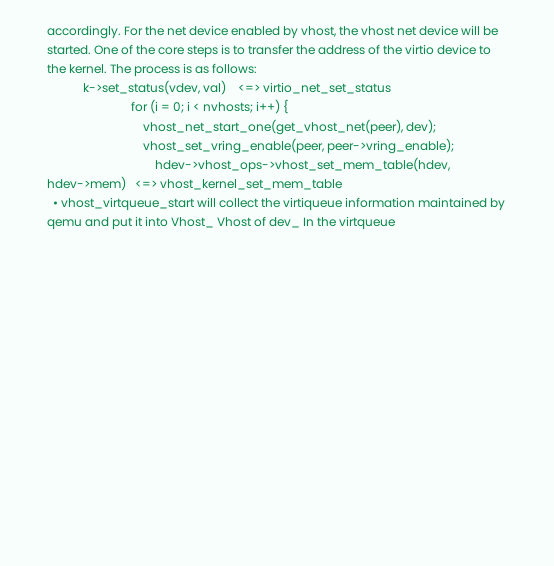accordingly. For the net device enabled by vhost, the vhost net device will be started. One of the core steps is to transfer the address of the virtio device to the kernel. The process is as follows:
            k->set_status(vdev, val)    <=> virtio_net_set_status
                            for (i = 0; i < nvhosts; i++) {
                                vhost_net_start_one(get_vhost_net(peer), dev);
                                vhost_set_vring_enable(peer, peer->vring_enable);
                                    hdev->vhost_ops->vhost_set_mem_table(hdev, hdev->mem)   <=> vhost_kernel_set_mem_table
  • vhost_virtqueue_start will collect the virtiqueue information maintained by qemu and put it into Vhost_ Vhost of dev_ In the virtqueue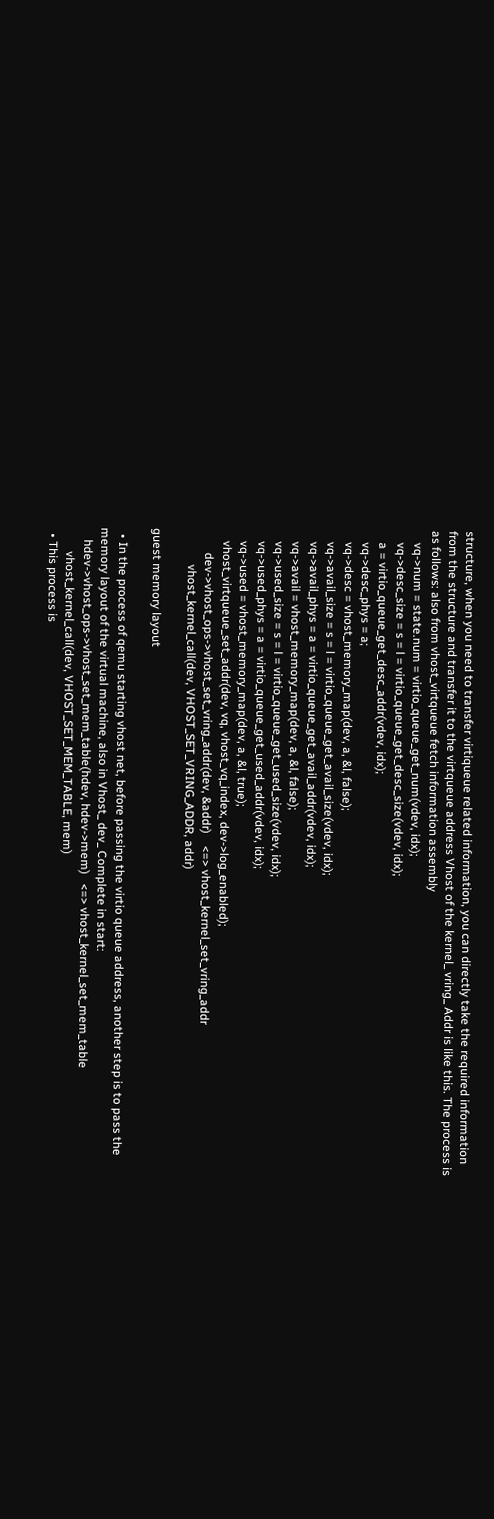structure, when you need to transfer virtiqueue related information, you can directly take the required information from the structure and transfer it to the virtqueue address Vhost of the kernel_ vring_ Addr is like this. The process is as follows: also from vhost_virtqueue fetch information assembly
    vq->num = state.num = virtio_queue_get_num(vdev, idx);
    vq->desc_size = s = l = virtio_queue_get_desc_size(vdev, idx);
    a = virtio_queue_get_desc_addr(vdev, idx);
    vq->desc_phys = a;
    vq->desc = vhost_memory_map(dev, a, &l, false);
    vq->avail_size = s = l = virtio_queue_get_avail_size(vdev, idx);
    vq->avail_phys = a = virtio_queue_get_avail_addr(vdev, idx);
    vq->avail = vhost_memory_map(dev, a, &l, false);
    vq->used_size = s = l = virtio_queue_get_used_size(vdev, idx);
    vq->used_phys = a = virtio_queue_get_used_addr(vdev, idx);
    vq->used = vhost_memory_map(dev, a, &l, true);
    vhost_virtqueue_set_addr(dev, vq, vhost_vq_index, dev->log_enabled);
        dev->vhost_ops->vhost_set_vring_addr(dev, &addr)    <=> vhost_kernel_set_vring_addr
            vhost_kernel_call(dev, VHOST_SET_VRING_ADDR, addr)

guest memory layout

  • In the process of qemu starting vhost net, before passing the virtio queue address, another step is to pass the memory layout of the virtual machine, also in Vhost_ dev_ Complete in start:
    hdev->vhost_ops->vhost_set_mem_table(hdev, hdev->mem)   <=> vhost_kernel_set_mem_table
        vhost_kernel_call(dev, VHOST_SET_MEM_TABLE, mem)
  • This process is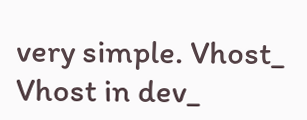very simple. Vhost_ Vhost in dev_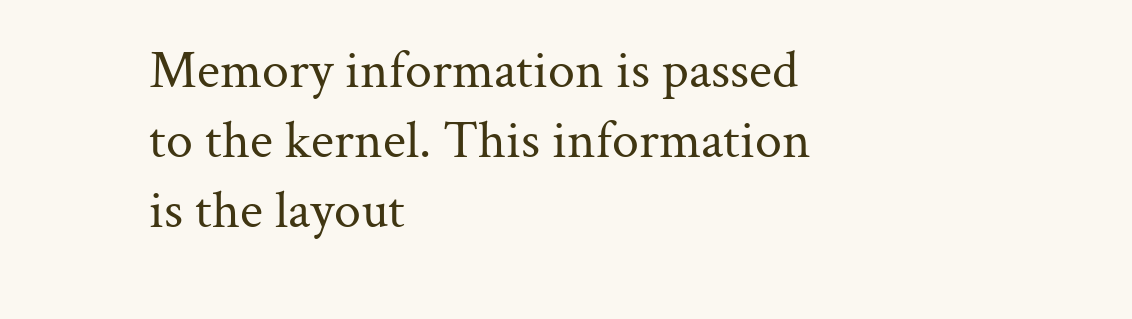Memory information is passed to the kernel. This information is the layout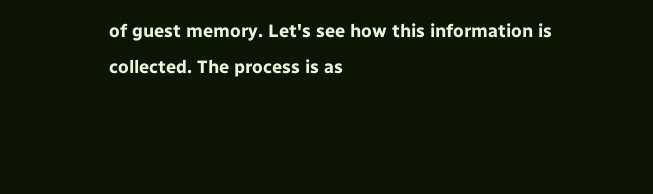of guest memory. Let's see how this information is collected. The process is as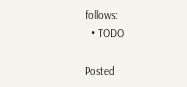follows:
  • TODO

Posted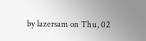by lazersam on Thu, 02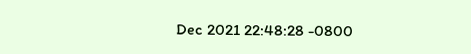Dec 2021 22:48:28 -0800